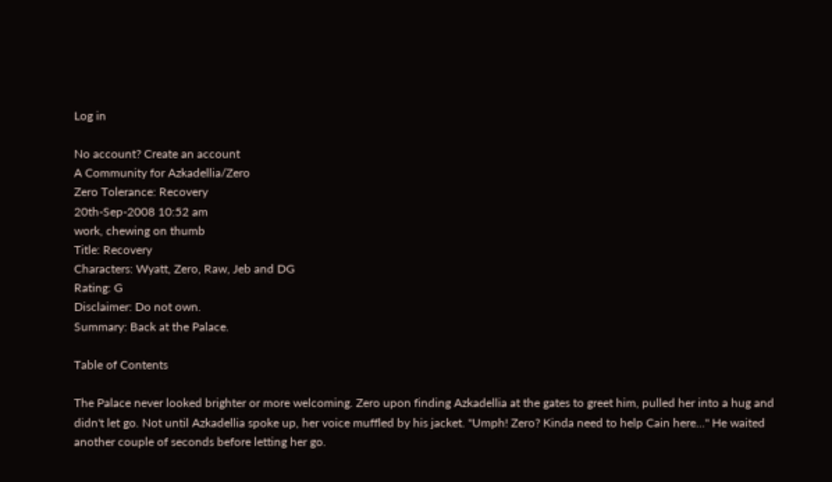Log in

No account? Create an account
A Community for Azkadellia/Zero
Zero Tolerance: Recovery
20th-Sep-2008 10:52 am
work, chewing on thumb
Title: Recovery
Characters: Wyatt, Zero, Raw, Jeb and DG
Rating: G
Disclaimer: Do not own.
Summary: Back at the Palace.

Table of Contents

The Palace never looked brighter or more welcoming. Zero upon finding Azkadellia at the gates to greet him, pulled her into a hug and didn't let go. Not until Azkadellia spoke up, her voice muffled by his jacket. "Umph! Zero? Kinda need to help Cain here..." He waited another couple of seconds before letting her go.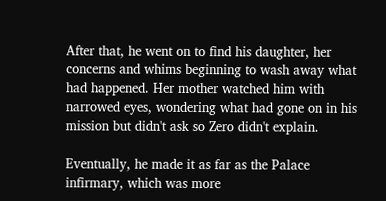After that, he went on to find his daughter, her concerns and whims beginning to wash away what had happened. Her mother watched him with narrowed eyes, wondering what had gone on in his mission but didn't ask so Zero didn't explain.

Eventually, he made it as far as the Palace infirmary, which was more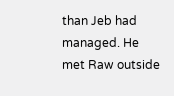than Jeb had managed. He met Raw outside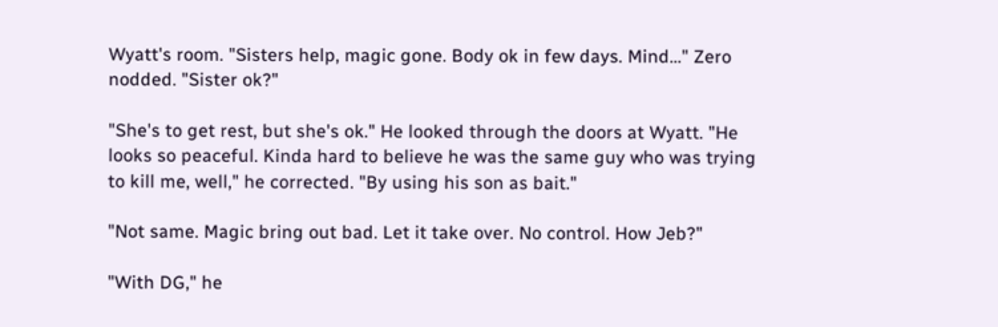Wyatt's room. "Sisters help, magic gone. Body ok in few days. Mind..." Zero nodded. "Sister ok?"

"She's to get rest, but she's ok." He looked through the doors at Wyatt. "He looks so peaceful. Kinda hard to believe he was the same guy who was trying to kill me, well," he corrected. "By using his son as bait."

"Not same. Magic bring out bad. Let it take over. No control. How Jeb?"

"With DG," he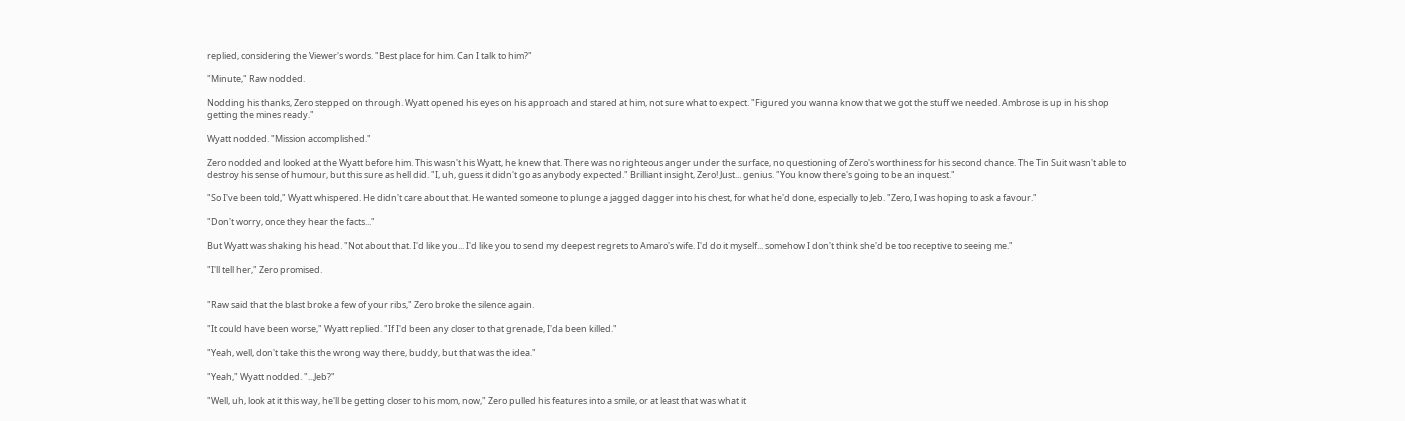replied, considering the Viewer's words. "Best place for him. Can I talk to him?"

"Minute," Raw nodded.

Nodding his thanks, Zero stepped on through. Wyatt opened his eyes on his approach and stared at him, not sure what to expect. "Figured you wanna know that we got the stuff we needed. Ambrose is up in his shop getting the mines ready."

Wyatt nodded. "Mission accomplished."

Zero nodded and looked at the Wyatt before him. This wasn't his Wyatt, he knew that. There was no righteous anger under the surface, no questioning of Zero's worthiness for his second chance. The Tin Suit wasn't able to destroy his sense of humour, but this sure as hell did. "I, uh, guess it didn't go as anybody expected." Brilliant insight, Zero! Just... genius. "You know there's going to be an inquest."

"So I've been told," Wyatt whispered. He didn't care about that. He wanted someone to plunge a jagged dagger into his chest, for what he'd done, especially to Jeb. "Zero, I was hoping to ask a favour."

"Don't worry, once they hear the facts..."

But Wyatt was shaking his head. "Not about that. I'd like you... I'd like you to send my deepest regrets to Amaro's wife. I'd do it myself... somehow I don't think she'd be too receptive to seeing me."

"I'll tell her," Zero promised.


"Raw said that the blast broke a few of your ribs," Zero broke the silence again.

"It could have been worse," Wyatt replied. "If I'd been any closer to that grenade, I'da been killed."

"Yeah, well, don't take this the wrong way there, buddy, but that was the idea."

"Yeah," Wyatt nodded. "...Jeb?"

"Well, uh, look at it this way, he'll be getting closer to his mom, now," Zero pulled his features into a smile, or at least that was what it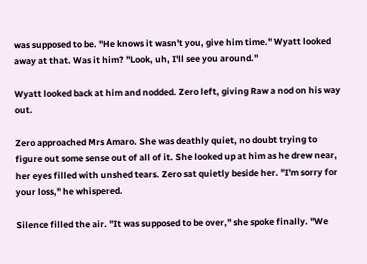was supposed to be. "He knows it wasn't you, give him time." Wyatt looked away at that. Was it him? "Look, uh, I'll see you around."

Wyatt looked back at him and nodded. Zero left, giving Raw a nod on his way out.

Zero approached Mrs Amaro. She was deathly quiet, no doubt trying to figure out some sense out of all of it. She looked up at him as he drew near, her eyes filled with unshed tears. Zero sat quietly beside her. "I'm sorry for your loss," he whispered.

Silence filled the air. "It was supposed to be over," she spoke finally. "We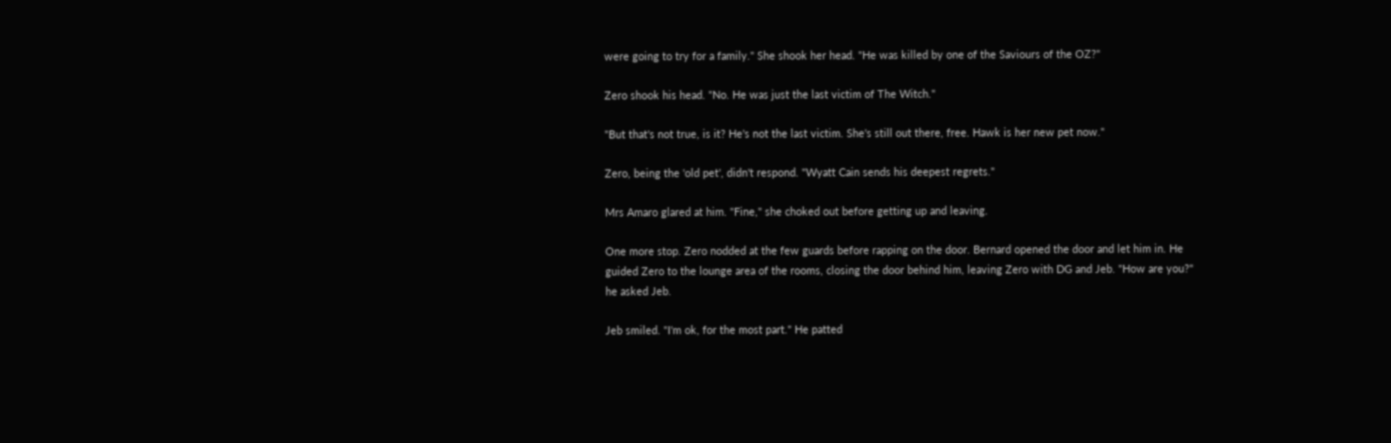were going to try for a family." She shook her head. "He was killed by one of the Saviours of the OZ?"

Zero shook his head. "No. He was just the last victim of The Witch."

"But that's not true, is it? He's not the last victim. She's still out there, free. Hawk is her new pet now."

Zero, being the 'old pet', didn't respond. "Wyatt Cain sends his deepest regrets."

Mrs Amaro glared at him. "Fine," she choked out before getting up and leaving.

One more stop. Zero nodded at the few guards before rapping on the door. Bernard opened the door and let him in. He guided Zero to the lounge area of the rooms, closing the door behind him, leaving Zero with DG and Jeb. "How are you?" he asked Jeb.

Jeb smiled. "I'm ok, for the most part." He patted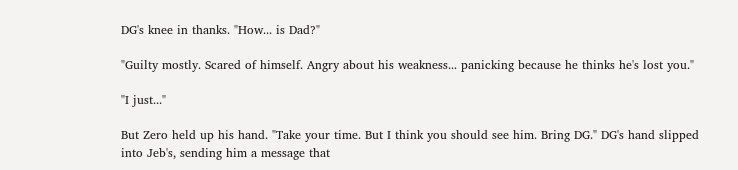DG's knee in thanks. "How... is Dad?"

"Guilty mostly. Scared of himself. Angry about his weakness... panicking because he thinks he's lost you."

"I just..."

But Zero held up his hand. "Take your time. But I think you should see him. Bring DG." DG's hand slipped into Jeb's, sending him a message that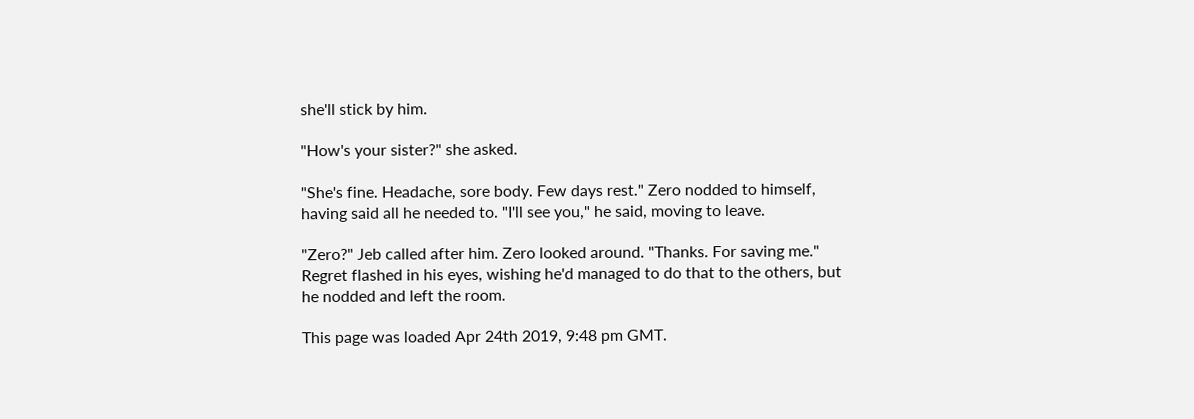she'll stick by him.

"How's your sister?" she asked.

"She's fine. Headache, sore body. Few days rest." Zero nodded to himself, having said all he needed to. "I'll see you," he said, moving to leave.

"Zero?" Jeb called after him. Zero looked around. "Thanks. For saving me." Regret flashed in his eyes, wishing he'd managed to do that to the others, but he nodded and left the room.

This page was loaded Apr 24th 2019, 9:48 pm GMT.